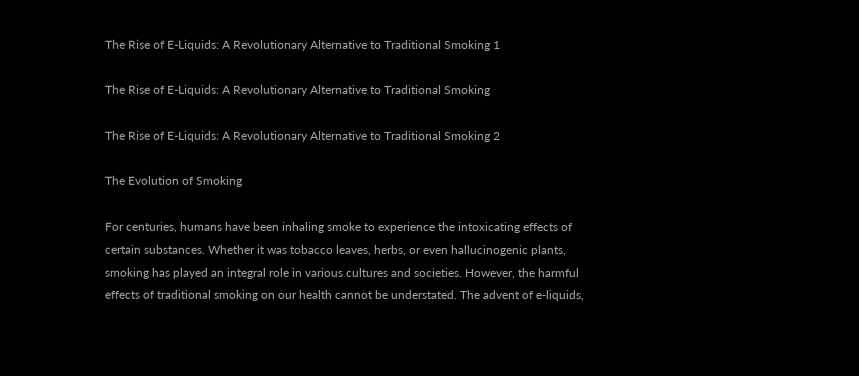The Rise of E-Liquids: A Revolutionary Alternative to Traditional Smoking 1

The Rise of E-Liquids: A Revolutionary Alternative to Traditional Smoking

The Rise of E-Liquids: A Revolutionary Alternative to Traditional Smoking 2

The Evolution of Smoking

For centuries, humans have been inhaling smoke to experience the intoxicating effects of certain substances. Whether it was tobacco leaves, herbs, or even hallucinogenic plants, smoking has played an integral role in various cultures and societies. However, the harmful effects of traditional smoking on our health cannot be understated. The advent of e-liquids,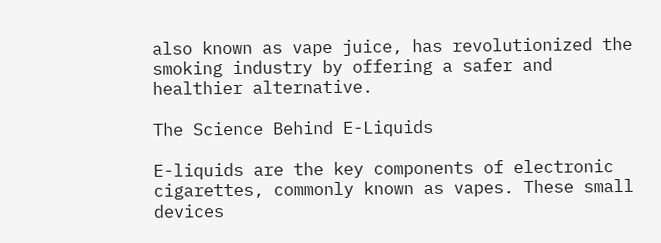also known as vape juice, has revolutionized the smoking industry by offering a safer and healthier alternative.

The Science Behind E-Liquids

E-liquids are the key components of electronic cigarettes, commonly known as vapes. These small devices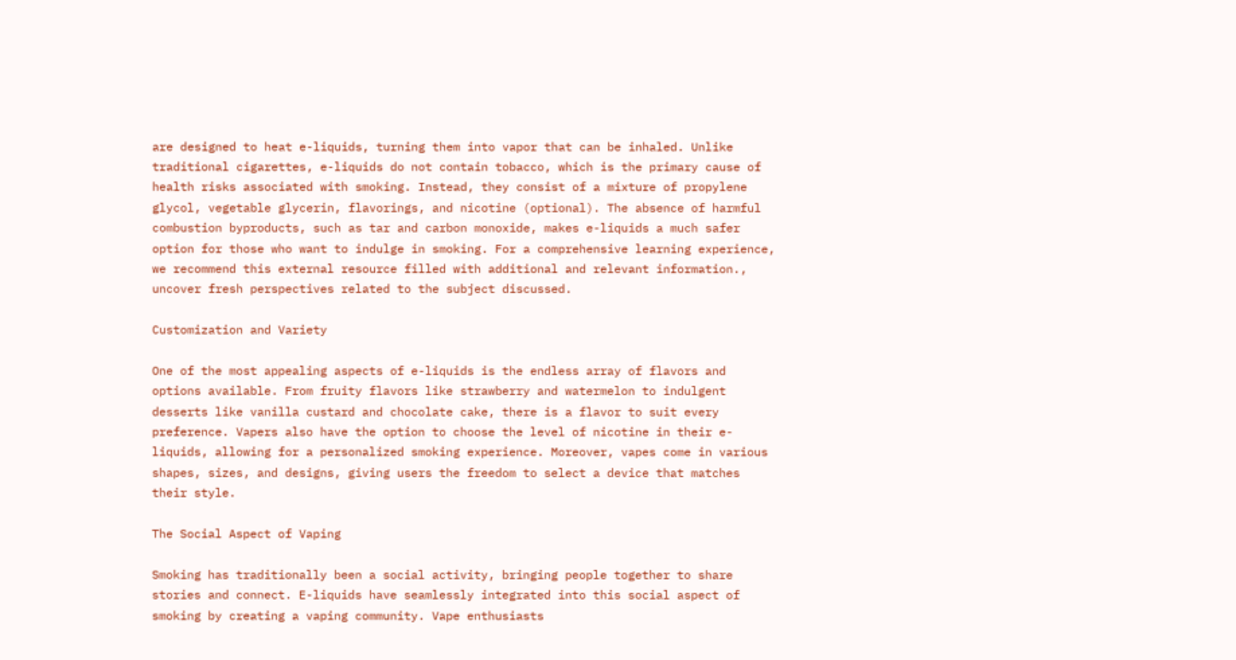are designed to heat e-liquids, turning them into vapor that can be inhaled. Unlike traditional cigarettes, e-liquids do not contain tobacco, which is the primary cause of health risks associated with smoking. Instead, they consist of a mixture of propylene glycol, vegetable glycerin, flavorings, and nicotine (optional). The absence of harmful combustion byproducts, such as tar and carbon monoxide, makes e-liquids a much safer option for those who want to indulge in smoking. For a comprehensive learning experience, we recommend this external resource filled with additional and relevant information., uncover fresh perspectives related to the subject discussed.

Customization and Variety

One of the most appealing aspects of e-liquids is the endless array of flavors and options available. From fruity flavors like strawberry and watermelon to indulgent desserts like vanilla custard and chocolate cake, there is a flavor to suit every preference. Vapers also have the option to choose the level of nicotine in their e-liquids, allowing for a personalized smoking experience. Moreover, vapes come in various shapes, sizes, and designs, giving users the freedom to select a device that matches their style.

The Social Aspect of Vaping

Smoking has traditionally been a social activity, bringing people together to share stories and connect. E-liquids have seamlessly integrated into this social aspect of smoking by creating a vaping community. Vape enthusiasts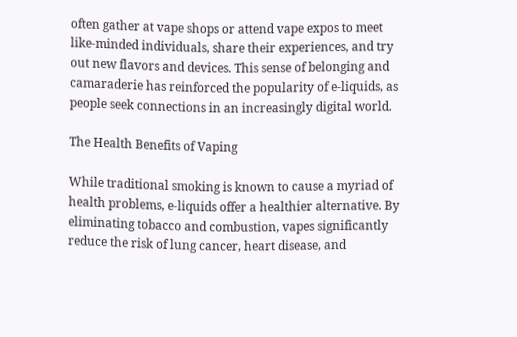often gather at vape shops or attend vape expos to meet like-minded individuals, share their experiences, and try out new flavors and devices. This sense of belonging and camaraderie has reinforced the popularity of e-liquids, as people seek connections in an increasingly digital world.

The Health Benefits of Vaping

While traditional smoking is known to cause a myriad of health problems, e-liquids offer a healthier alternative. By eliminating tobacco and combustion, vapes significantly reduce the risk of lung cancer, heart disease, and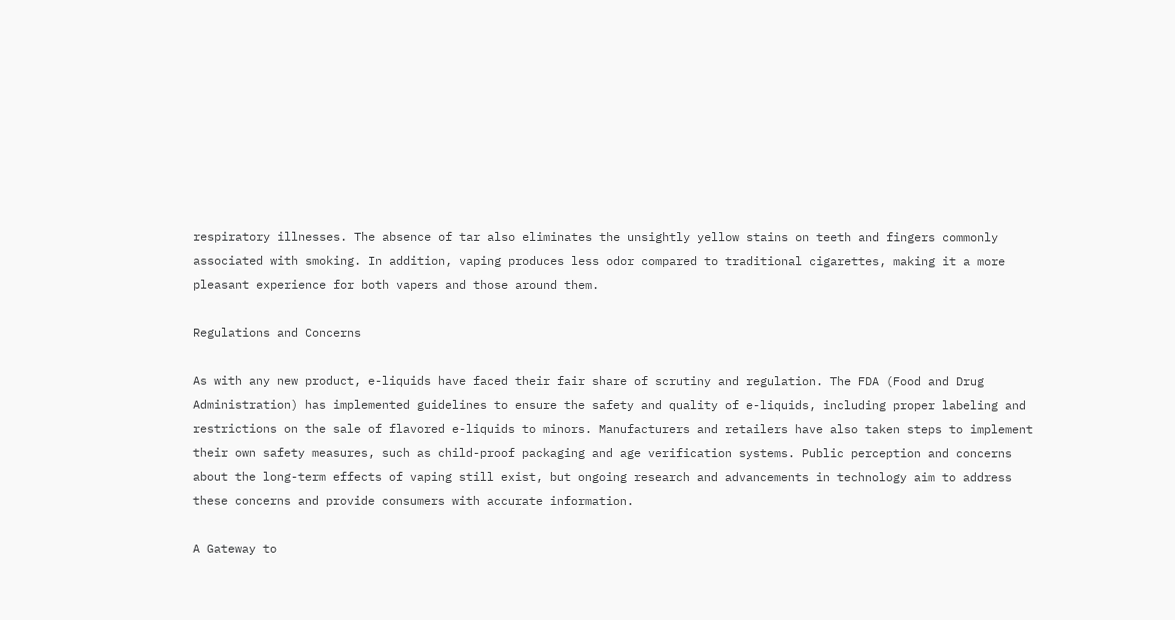respiratory illnesses. The absence of tar also eliminates the unsightly yellow stains on teeth and fingers commonly associated with smoking. In addition, vaping produces less odor compared to traditional cigarettes, making it a more pleasant experience for both vapers and those around them.

Regulations and Concerns

As with any new product, e-liquids have faced their fair share of scrutiny and regulation. The FDA (Food and Drug Administration) has implemented guidelines to ensure the safety and quality of e-liquids, including proper labeling and restrictions on the sale of flavored e-liquids to minors. Manufacturers and retailers have also taken steps to implement their own safety measures, such as child-proof packaging and age verification systems. Public perception and concerns about the long-term effects of vaping still exist, but ongoing research and advancements in technology aim to address these concerns and provide consumers with accurate information.

A Gateway to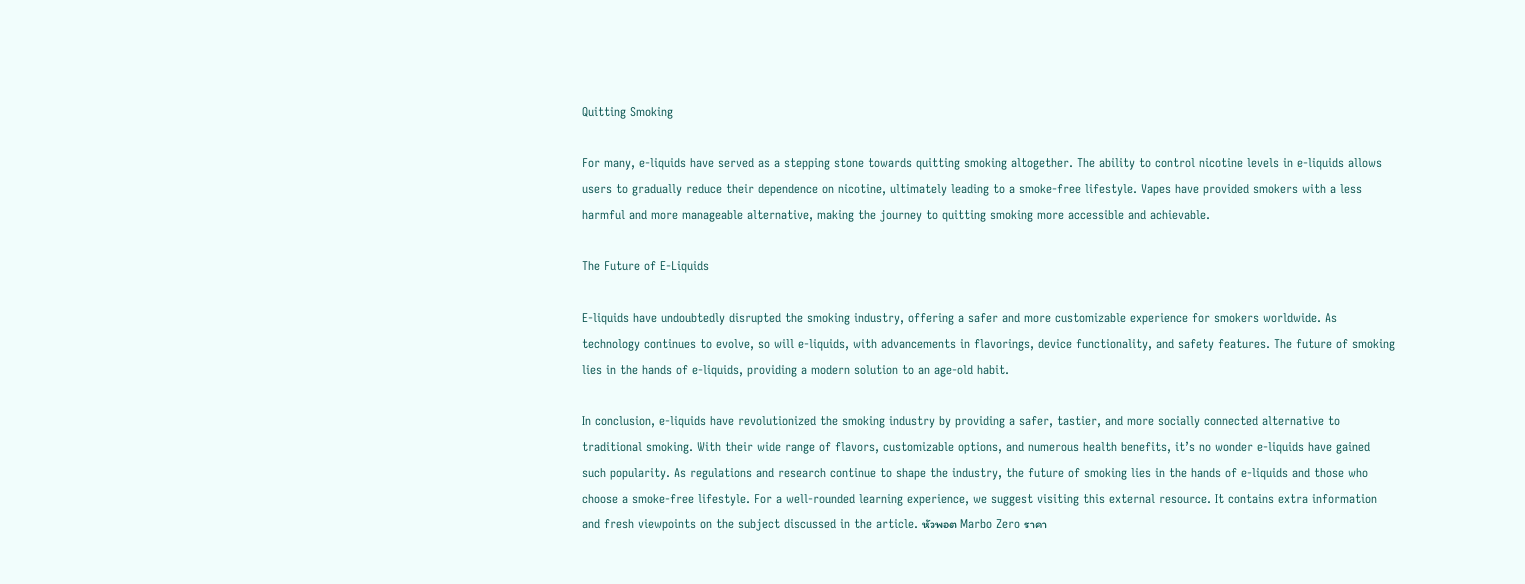Quitting Smoking

For many, e-liquids have served as a stepping stone towards quitting smoking altogether. The ability to control nicotine levels in e-liquids allows users to gradually reduce their dependence on nicotine, ultimately leading to a smoke-free lifestyle. Vapes have provided smokers with a less harmful and more manageable alternative, making the journey to quitting smoking more accessible and achievable.

The Future of E-Liquids

E-liquids have undoubtedly disrupted the smoking industry, offering a safer and more customizable experience for smokers worldwide. As technology continues to evolve, so will e-liquids, with advancements in flavorings, device functionality, and safety features. The future of smoking lies in the hands of e-liquids, providing a modern solution to an age-old habit.

In conclusion, e-liquids have revolutionized the smoking industry by providing a safer, tastier, and more socially connected alternative to traditional smoking. With their wide range of flavors, customizable options, and numerous health benefits, it’s no wonder e-liquids have gained such popularity. As regulations and research continue to shape the industry, the future of smoking lies in the hands of e-liquids and those who choose a smoke-free lifestyle. For a well-rounded learning experience, we suggest visiting this external resource. It contains extra information and fresh viewpoints on the subject discussed in the article. หัวพอต Marbo Zero ราคา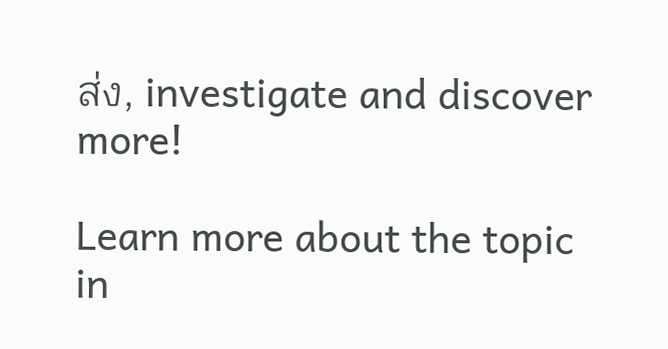ส่ง, investigate and discover more!

Learn more about the topic in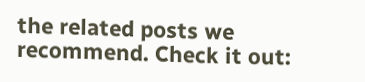the related posts we recommend. Check it out: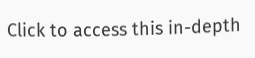Click to access this in-depth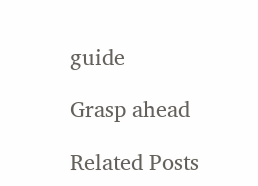guide

Grasp ahead

Related Posts